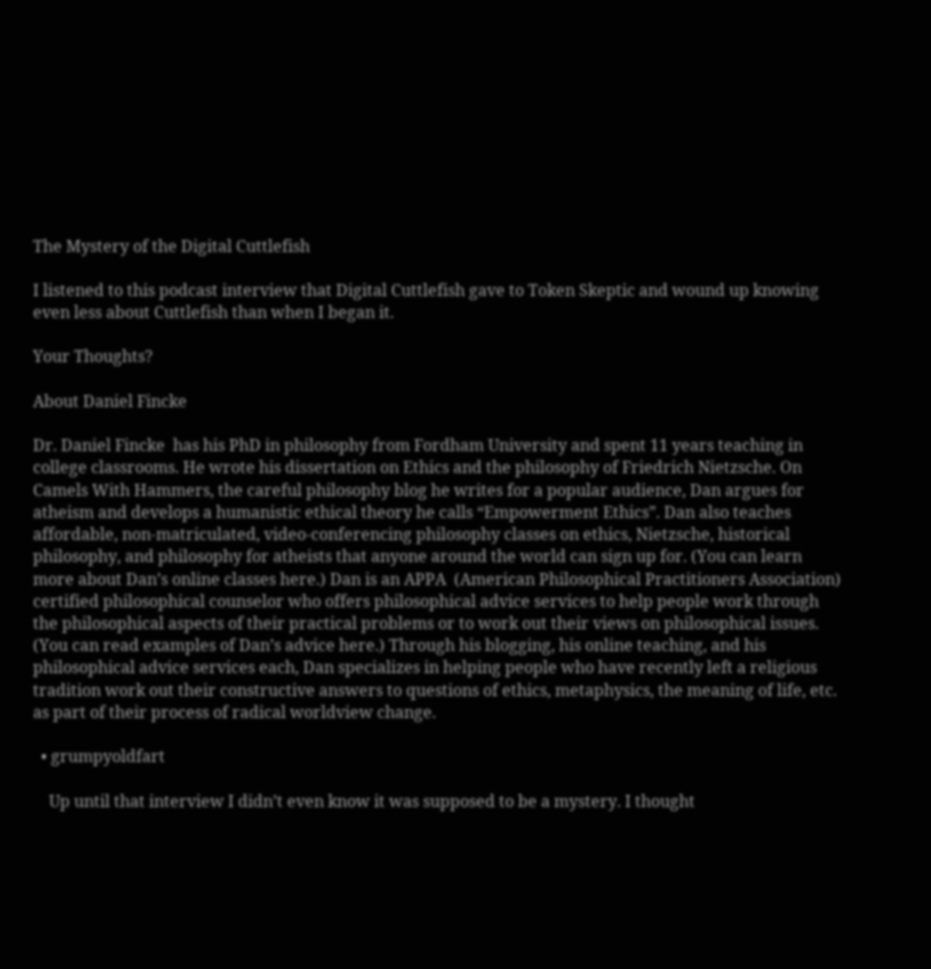The Mystery of the Digital Cuttlefish

I listened to this podcast interview that Digital Cuttlefish gave to Token Skeptic and wound up knowing even less about Cuttlefish than when I began it.

Your Thoughts?

About Daniel Fincke

Dr. Daniel Fincke  has his PhD in philosophy from Fordham University and spent 11 years teaching in college classrooms. He wrote his dissertation on Ethics and the philosophy of Friedrich Nietzsche. On Camels With Hammers, the careful philosophy blog he writes for a popular audience, Dan argues for atheism and develops a humanistic ethical theory he calls “Empowerment Ethics”. Dan also teaches affordable, non-matriculated, video-conferencing philosophy classes on ethics, Nietzsche, historical philosophy, and philosophy for atheists that anyone around the world can sign up for. (You can learn more about Dan’s online classes here.) Dan is an APPA  (American Philosophical Practitioners Association) certified philosophical counselor who offers philosophical advice services to help people work through the philosophical aspects of their practical problems or to work out their views on philosophical issues. (You can read examples of Dan’s advice here.) Through his blogging, his online teaching, and his philosophical advice services each, Dan specializes in helping people who have recently left a religious tradition work out their constructive answers to questions of ethics, metaphysics, the meaning of life, etc. as part of their process of radical worldview change.

  • grumpyoldfart

    Up until that interview I didn’t even know it was supposed to be a mystery. I thought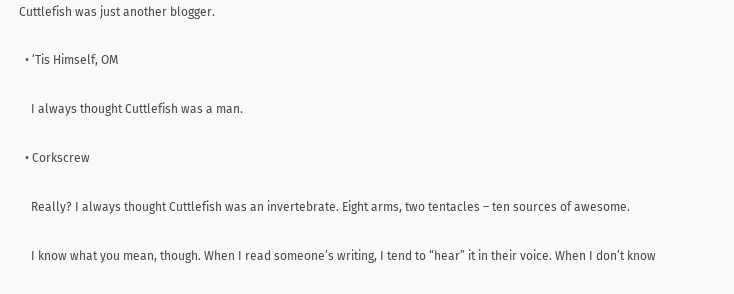Cuttlefish was just another blogger.

  • ‘Tis Himself, OM

    I always thought Cuttlefish was a man.

  • Corkscrew

    Really? I always thought Cuttlefish was an invertebrate. Eight arms, two tentacles – ten sources of awesome.

    I know what you mean, though. When I read someone’s writing, I tend to “hear” it in their voice. When I don’t know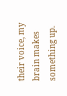their voice, my brain makes something up.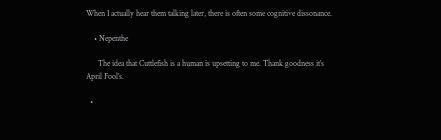When I actually hear them talking later, there is often some cognitive dissonance.

    • Nepenthe

      The idea that Cuttlefish is a human is upsetting to me. Thank goodness it’s April Fool’s.

  •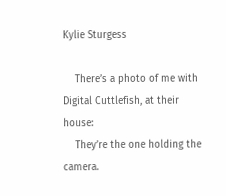Kylie Sturgess

    There’s a photo of me with Digital Cuttlefish, at their house:
    They’re the one holding the camera.